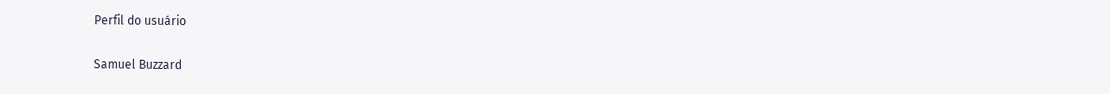Perfil do usuário

Samuel Buzzard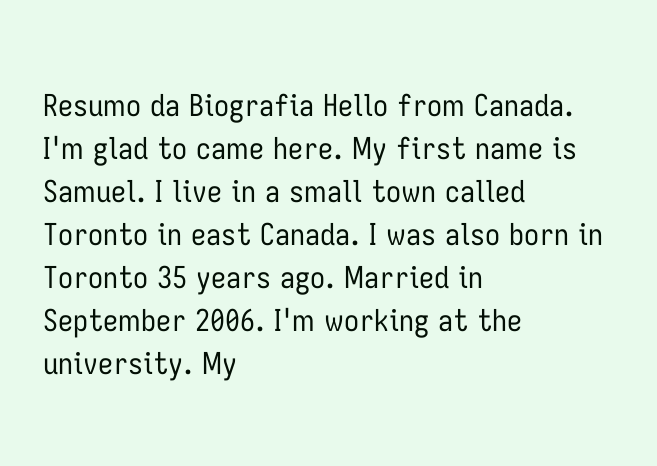Resumo da Biografia Hello from Canada. I'm glad to came here. My first name is Samuel. I live in a small town called Toronto in east Canada. I was also born in Toronto 35 years ago. Married in September 2006. I'm working at the university. My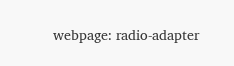webpage: radio-adapter